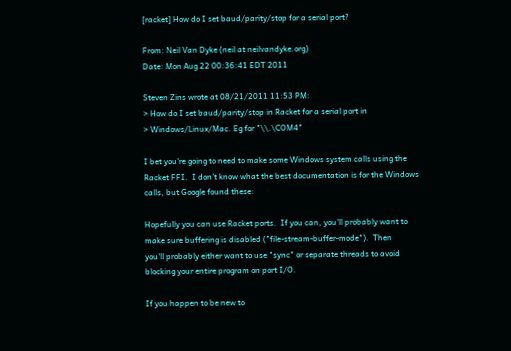[racket] How do I set baud/parity/stop for a serial port?

From: Neil Van Dyke (neil at neilvandyke.org)
Date: Mon Aug 22 00:36:41 EDT 2011

Steven Zins wrote at 08/21/2011 11:53 PM:
> How do I set baud/parity/stop in Racket for a serial port in
> Windows/Linux/Mac. Eg for "\\.\COM4"

I bet you're going to need to make some Windows system calls using the
Racket FFI.  I don't know what the best documentation is for the Windows
calls, but Google found these:

Hopefully you can use Racket ports.  If you can, you'll probably want to
make sure buffering is disabled ("file-stream-buffer-mode").  Then
you'll probably either want to use "sync" or separate threads to avoid
blocking your entire program on port I/O.

If you happen to be new to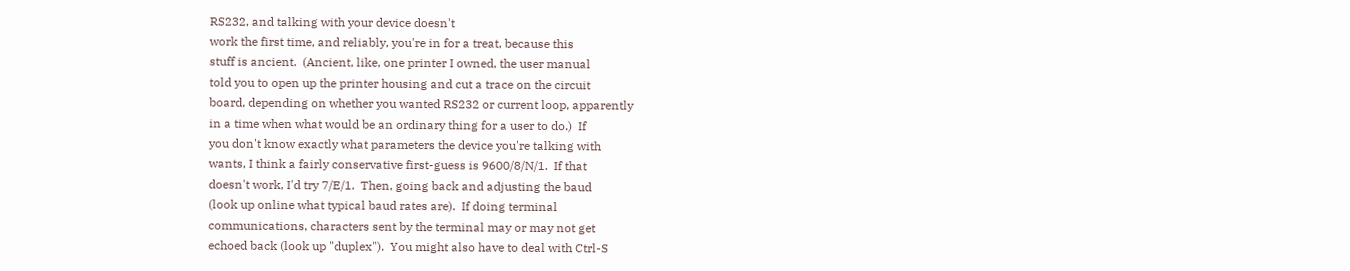RS232, and talking with your device doesn't
work the first time, and reliably, you're in for a treat, because this
stuff is ancient.  (Ancient, like, one printer I owned, the user manual
told you to open up the printer housing and cut a trace on the circuit
board, depending on whether you wanted RS232 or current loop, apparently
in a time when what would be an ordinary thing for a user to do.)  If
you don't know exactly what parameters the device you're talking with
wants, I think a fairly conservative first-guess is 9600/8/N/1.  If that
doesn't work, I'd try 7/E/1.  Then, going back and adjusting the baud
(look up online what typical baud rates are).  If doing terminal
communications, characters sent by the terminal may or may not get
echoed back (look up "duplex").  You might also have to deal with Ctrl-S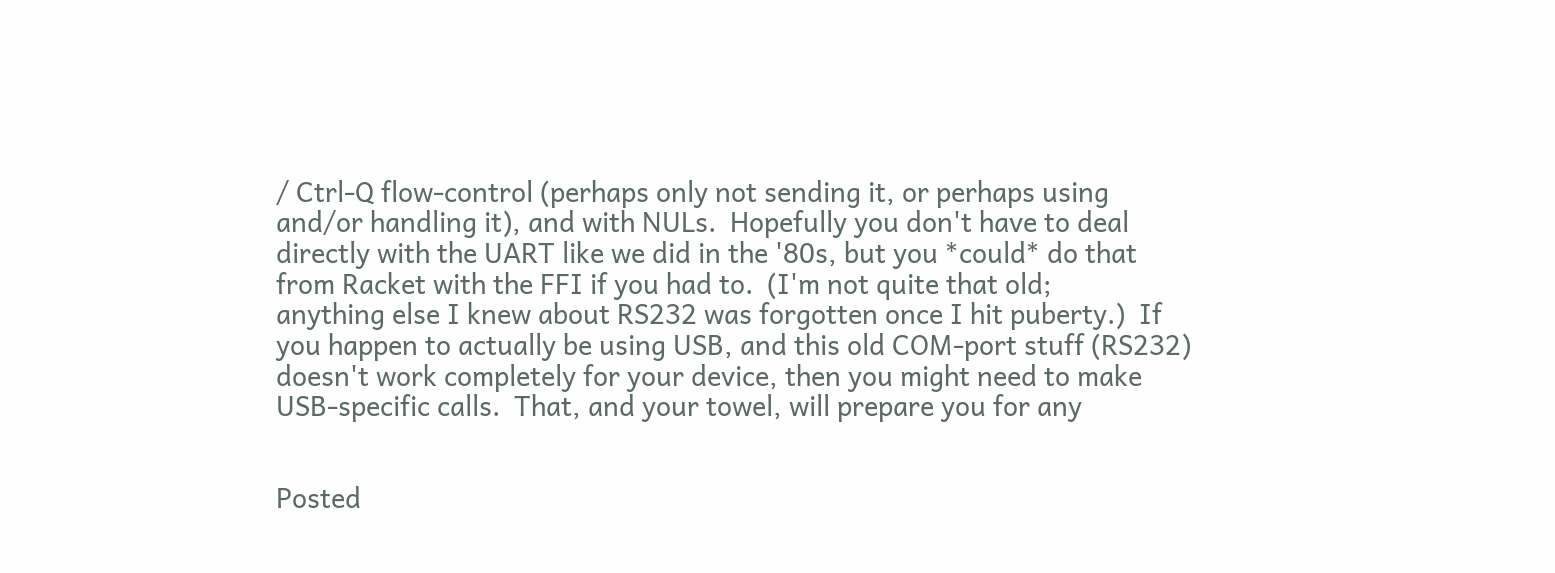/ Ctrl-Q flow-control (perhaps only not sending it, or perhaps using
and/or handling it), and with NULs.  Hopefully you don't have to deal
directly with the UART like we did in the '80s, but you *could* do that
from Racket with the FFI if you had to.  (I'm not quite that old;
anything else I knew about RS232 was forgotten once I hit puberty.)  If
you happen to actually be using USB, and this old COM-port stuff (RS232)
doesn't work completely for your device, then you might need to make
USB-specific calls.  That, and your towel, will prepare you for any


Posted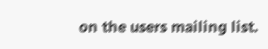on the users mailing list.